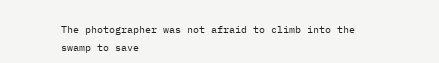The photographer was not afraid to climb into the swamp to save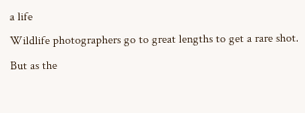a life
Wildlife photographers go to great lengths to get a rare shot. But as the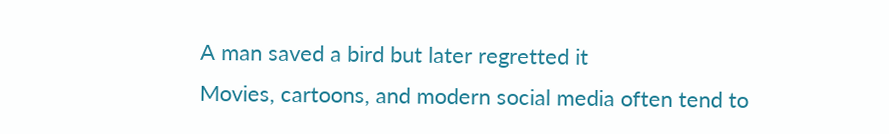A man saved a bird but later regretted it
Movies, cartoons, and modern social media often tend to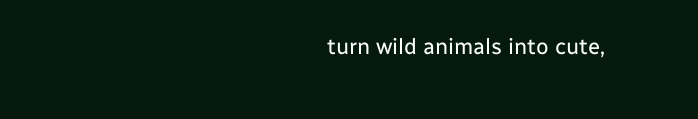turn wild animals into cute,